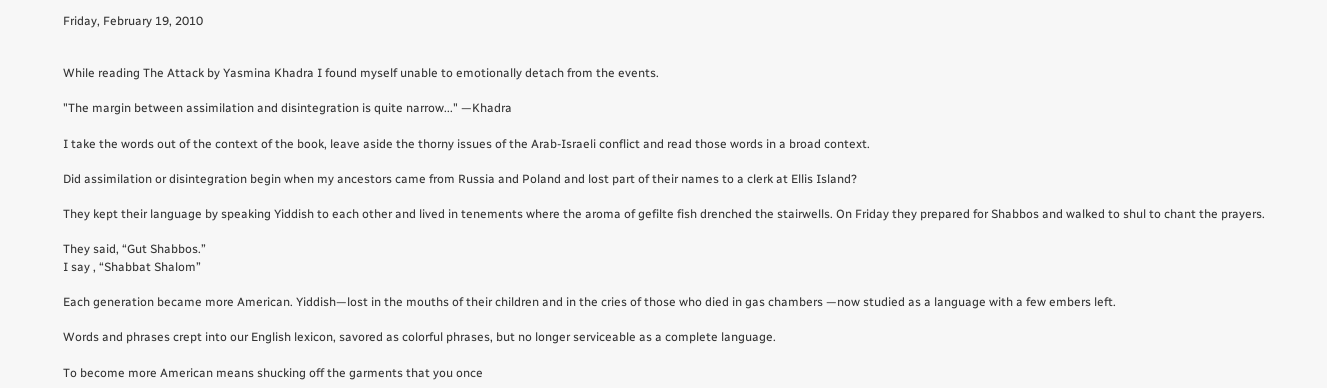Friday, February 19, 2010


While reading The Attack by Yasmina Khadra I found myself unable to emotionally detach from the events.

"The margin between assimilation and disintegration is quite narrow..." —Khadra

I take the words out of the context of the book, leave aside the thorny issues of the Arab-Israeli conflict and read those words in a broad context.

Did assimilation or disintegration begin when my ancestors came from Russia and Poland and lost part of their names to a clerk at Ellis Island?

They kept their language by speaking Yiddish to each other and lived in tenements where the aroma of gefilte fish drenched the stairwells. On Friday they prepared for Shabbos and walked to shul to chant the prayers.

They said, “Gut Shabbos.”
I say , “Shabbat Shalom”

Each generation became more American. Yiddish—lost in the mouths of their children and in the cries of those who died in gas chambers —now studied as a language with a few embers left.

Words and phrases crept into our English lexicon, savored as colorful phrases, but no longer serviceable as a complete language.

To become more American means shucking off the garments that you once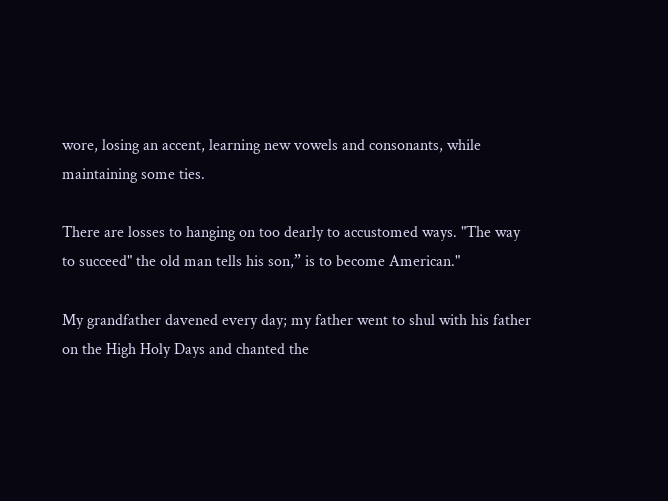wore, losing an accent, learning new vowels and consonants, while maintaining some ties.

There are losses to hanging on too dearly to accustomed ways. "The way to succeed" the old man tells his son,” is to become American."

My grandfather davened every day; my father went to shul with his father on the High Holy Days and chanted the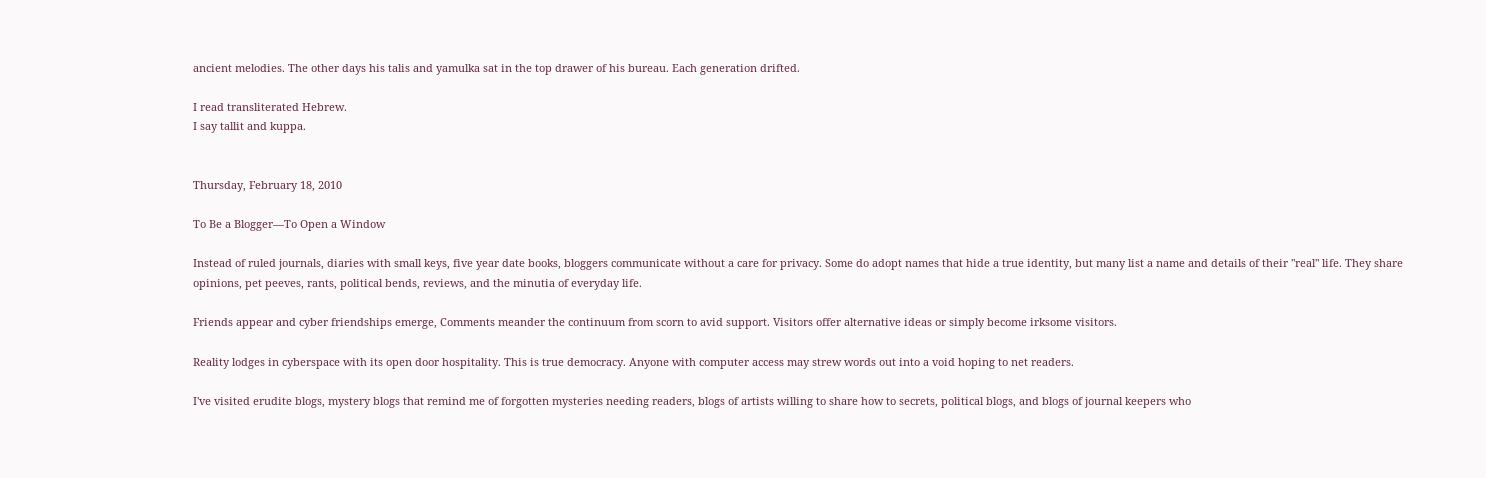ancient melodies. The other days his talis and yamulka sat in the top drawer of his bureau. Each generation drifted.

I read transliterated Hebrew.
I say tallit and kuppa.


Thursday, February 18, 2010

To Be a Blogger—To Open a Window

Instead of ruled journals, diaries with small keys, five year date books, bloggers communicate without a care for privacy. Some do adopt names that hide a true identity, but many list a name and details of their "real" life. They share opinions, pet peeves, rants, political bends, reviews, and the minutia of everyday life.

Friends appear and cyber friendships emerge, Comments meander the continuum from scorn to avid support. Visitors offer alternative ideas or simply become irksome visitors.

Reality lodges in cyberspace with its open door hospitality. This is true democracy. Anyone with computer access may strew words out into a void hoping to net readers.

I've visited erudite blogs, mystery blogs that remind me of forgotten mysteries needing readers, blogs of artists willing to share how to secrets, political blogs, and blogs of journal keepers who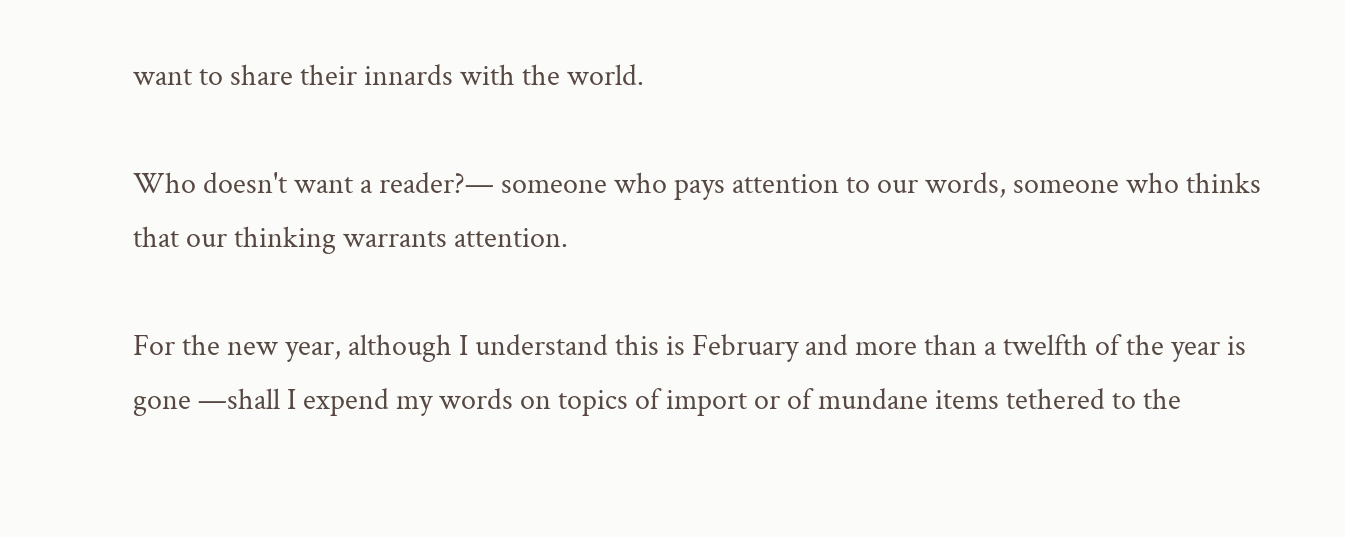want to share their innards with the world.

Who doesn't want a reader?— someone who pays attention to our words, someone who thinks that our thinking warrants attention.

For the new year, although I understand this is February and more than a twelfth of the year is gone —shall I expend my words on topics of import or of mundane items tethered to the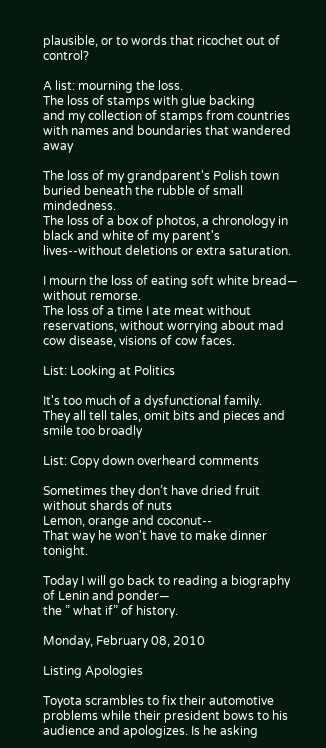plausible, or to words that ricochet out of control?

A list: mourning the loss.
The loss of stamps with glue backing
and my collection of stamps from countries
with names and boundaries that wandered away

The loss of my grandparent's Polish town
buried beneath the rubble of small mindedness.
The loss of a box of photos, a chronology in black and white of my parent's lives--without deletions or extra saturation.

I mourn the loss of eating soft white bread— without remorse.
The loss of a time I ate meat without reservations, without worrying about mad cow disease, visions of cow faces.

List: Looking at Politics

It's too much of a dysfunctional family.
They all tell tales, omit bits and pieces and smile too broadly

List: Copy down overheard comments

Sometimes they don’t have dried fruit without shards of nuts
Lemon, orange and coconut--
That way he won't have to make dinner tonight.

Today I will go back to reading a biography of Lenin and ponder—
the ” what if” of history.

Monday, February 08, 2010

Listing Apologies

Toyota scrambles to fix their automotive problems while their president bows to his audience and apologizes. Is he asking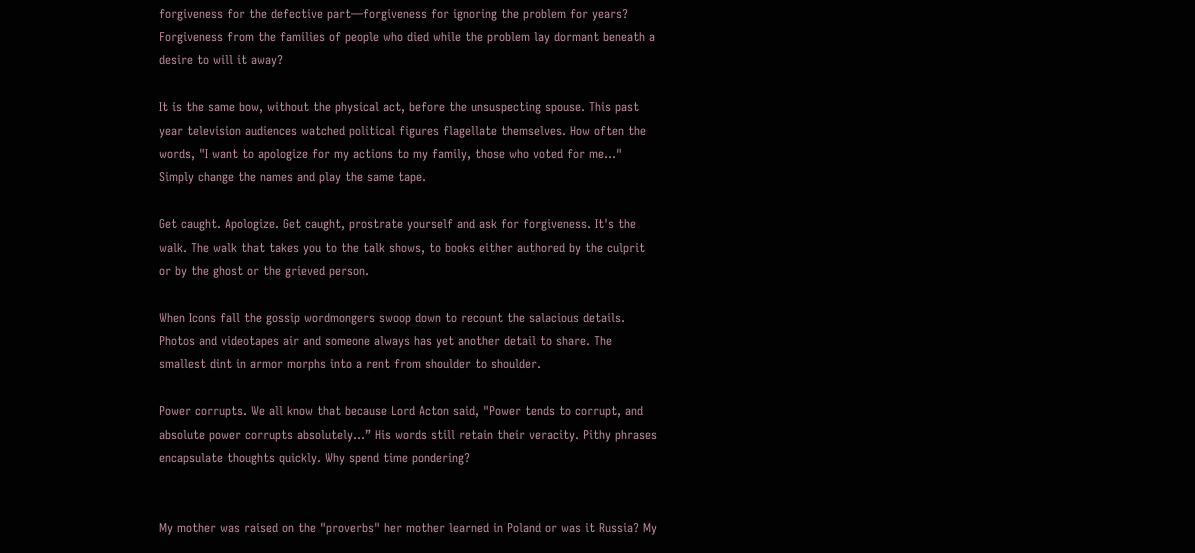forgiveness for the defective part—forgiveness for ignoring the problem for years? Forgiveness from the families of people who died while the problem lay dormant beneath a desire to will it away?

It is the same bow, without the physical act, before the unsuspecting spouse. This past year television audiences watched political figures flagellate themselves. How often the words, "I want to apologize for my actions to my family, those who voted for me..." Simply change the names and play the same tape.

Get caught. Apologize. Get caught, prostrate yourself and ask for forgiveness. It's the walk. The walk that takes you to the talk shows, to books either authored by the culprit or by the ghost or the grieved person.

When Icons fall the gossip wordmongers swoop down to recount the salacious details. Photos and videotapes air and someone always has yet another detail to share. The smallest dint in armor morphs into a rent from shoulder to shoulder.

Power corrupts. We all know that because Lord Acton said, "Power tends to corrupt, and absolute power corrupts absolutely…” His words still retain their veracity. Pithy phrases encapsulate thoughts quickly. Why spend time pondering?


My mother was raised on the "proverbs" her mother learned in Poland or was it Russia? My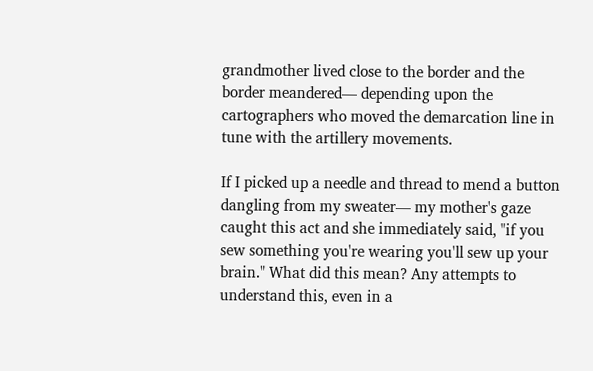grandmother lived close to the border and the border meandered— depending upon the cartographers who moved the demarcation line in tune with the artillery movements.

If I picked up a needle and thread to mend a button dangling from my sweater— my mother's gaze caught this act and she immediately said, "if you sew something you're wearing you'll sew up your brain." What did this mean? Any attempts to understand this, even in a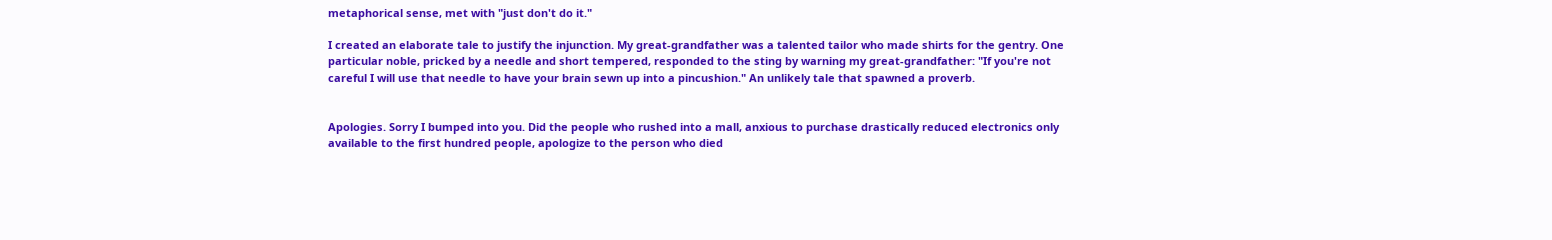metaphorical sense, met with "just don't do it."

I created an elaborate tale to justify the injunction. My great-grandfather was a talented tailor who made shirts for the gentry. One particular noble, pricked by a needle and short tempered, responded to the sting by warning my great-grandfather: "If you're not careful I will use that needle to have your brain sewn up into a pincushion." An unlikely tale that spawned a proverb.


Apologies. Sorry I bumped into you. Did the people who rushed into a mall, anxious to purchase drastically reduced electronics only available to the first hundred people, apologize to the person who died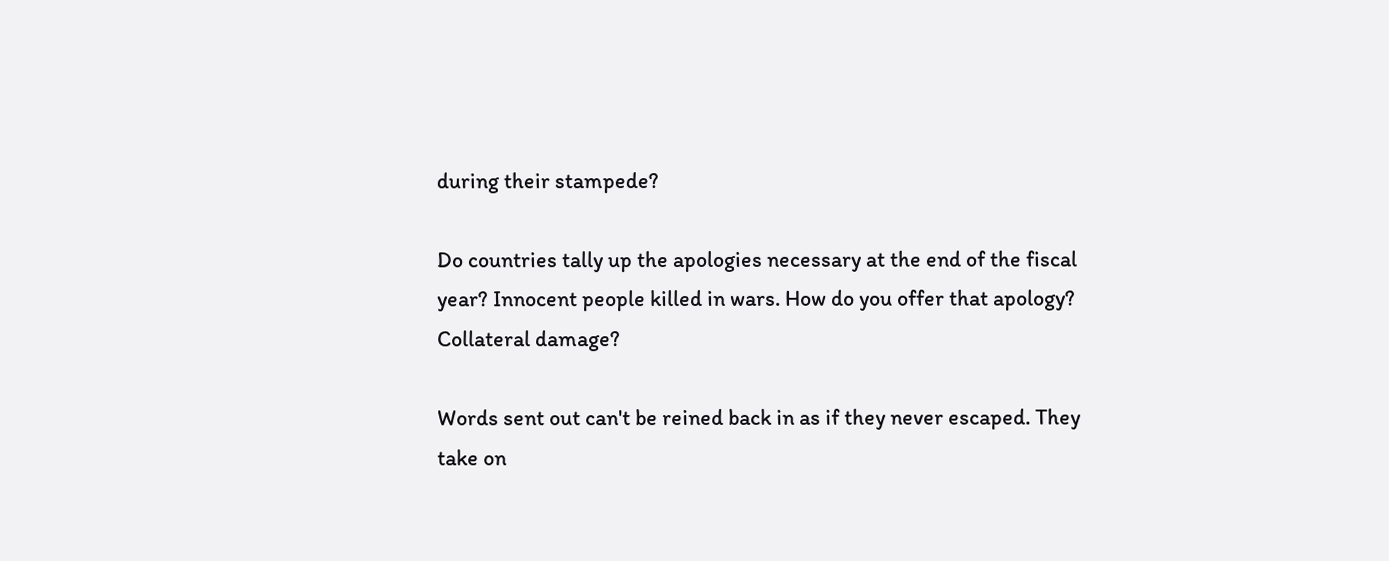during their stampede?

Do countries tally up the apologies necessary at the end of the fiscal year? Innocent people killed in wars. How do you offer that apology? Collateral damage?

Words sent out can't be reined back in as if they never escaped. They take on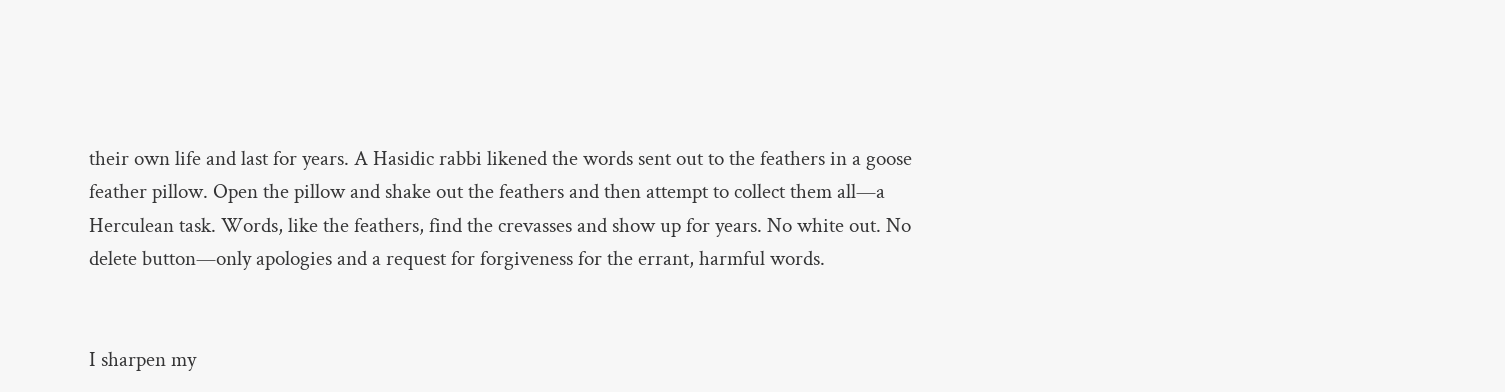their own life and last for years. A Hasidic rabbi likened the words sent out to the feathers in a goose feather pillow. Open the pillow and shake out the feathers and then attempt to collect them all—a Herculean task. Words, like the feathers, find the crevasses and show up for years. No white out. No delete button—only apologies and a request for forgiveness for the errant, harmful words.


I sharpen my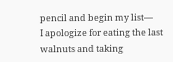pencil and begin my list—
I apologize for eating the last walnuts and taking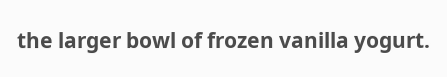the larger bowl of frozen vanilla yogurt.